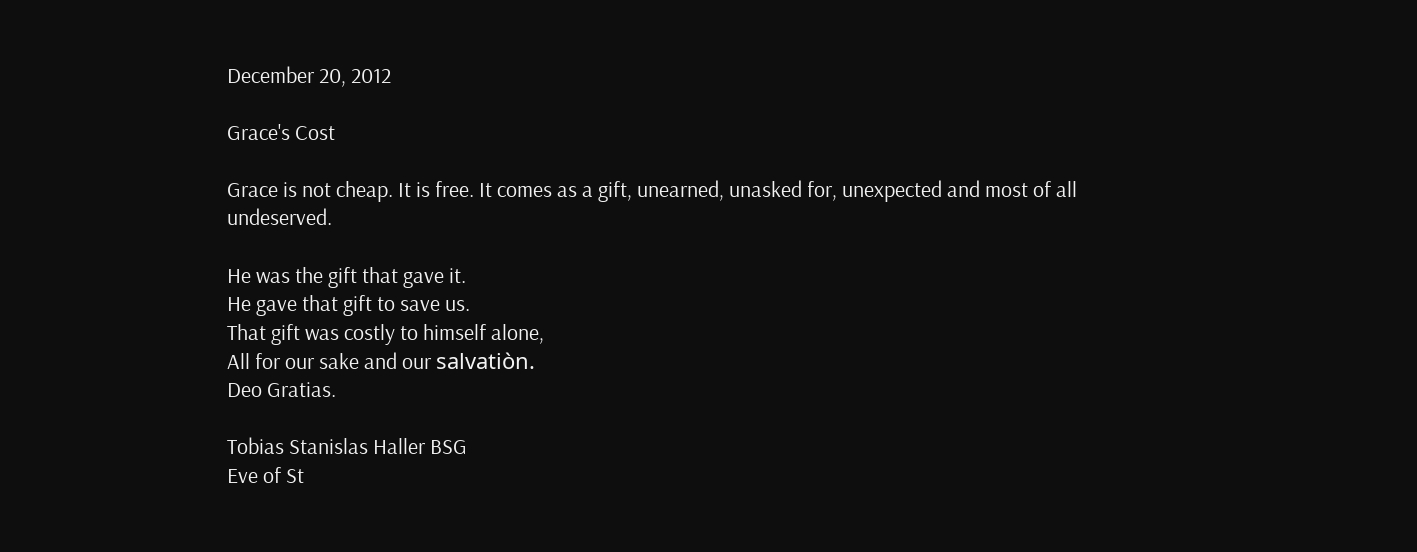December 20, 2012

Grace's Cost

Grace is not cheap. It is free. It comes as a gift, unearned, unasked for, unexpected and most of all undeserved.

He was the gift that gave it.
He gave that gift to save us.
That gift was costly to himself alone,
All for our sake and our salvatiòn.
Deo Gratias.

Tobias Stanislas Haller BSG
Eve of St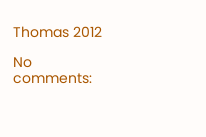Thomas 2012

No comments: